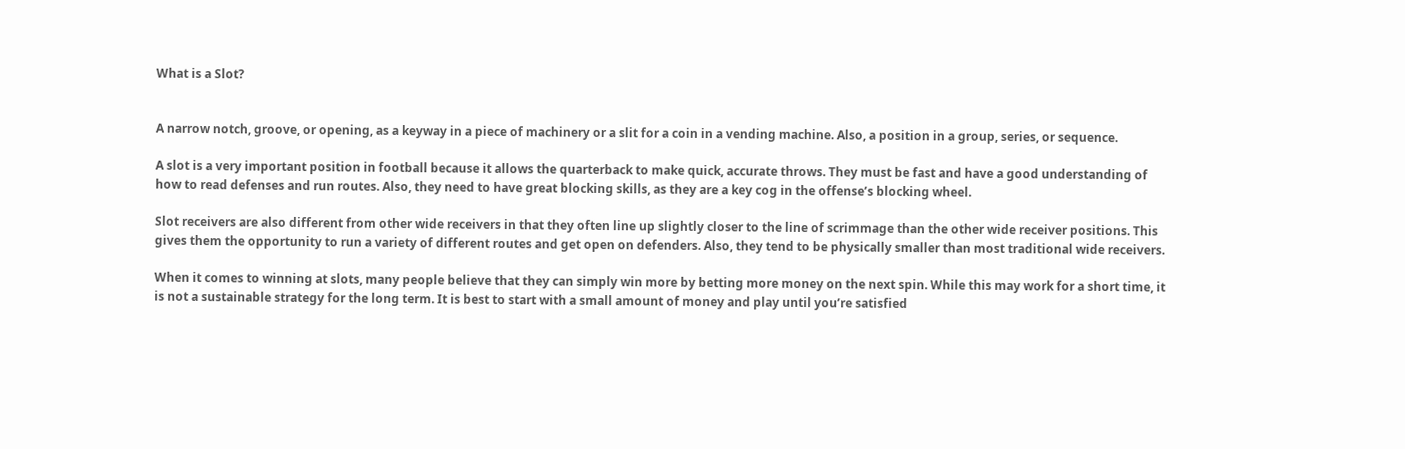What is a Slot?


A narrow notch, groove, or opening, as a keyway in a piece of machinery or a slit for a coin in a vending machine. Also, a position in a group, series, or sequence.

A slot is a very important position in football because it allows the quarterback to make quick, accurate throws. They must be fast and have a good understanding of how to read defenses and run routes. Also, they need to have great blocking skills, as they are a key cog in the offense’s blocking wheel.

Slot receivers are also different from other wide receivers in that they often line up slightly closer to the line of scrimmage than the other wide receiver positions. This gives them the opportunity to run a variety of different routes and get open on defenders. Also, they tend to be physically smaller than most traditional wide receivers.

When it comes to winning at slots, many people believe that they can simply win more by betting more money on the next spin. While this may work for a short time, it is not a sustainable strategy for the long term. It is best to start with a small amount of money and play until you’re satisfied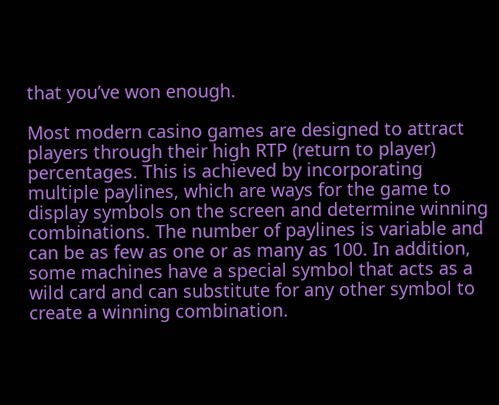that you’ve won enough.

Most modern casino games are designed to attract players through their high RTP (return to player) percentages. This is achieved by incorporating multiple paylines, which are ways for the game to display symbols on the screen and determine winning combinations. The number of paylines is variable and can be as few as one or as many as 100. In addition, some machines have a special symbol that acts as a wild card and can substitute for any other symbol to create a winning combination.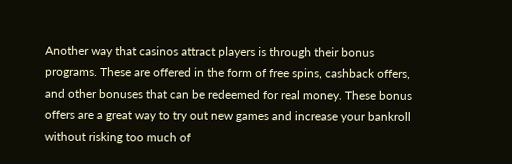Another way that casinos attract players is through their bonus programs. These are offered in the form of free spins, cashback offers, and other bonuses that can be redeemed for real money. These bonus offers are a great way to try out new games and increase your bankroll without risking too much of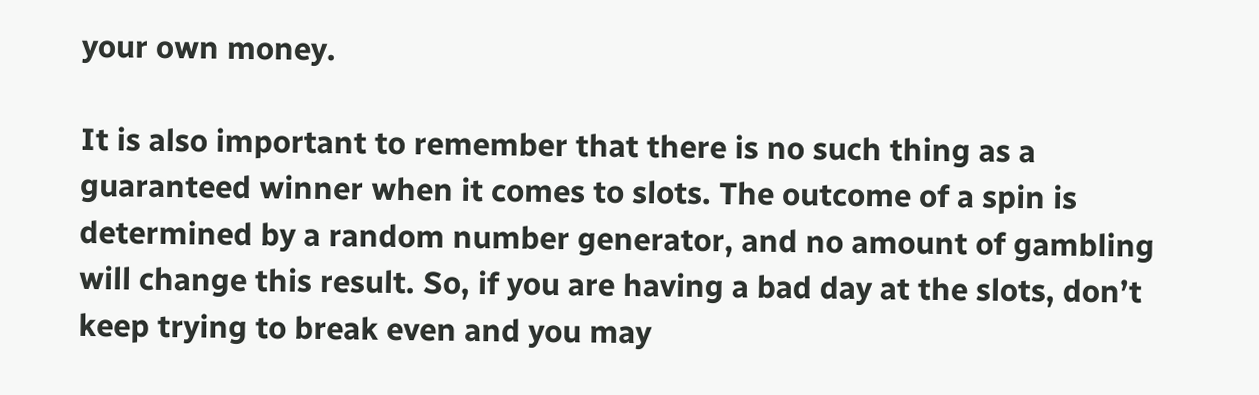your own money.

It is also important to remember that there is no such thing as a guaranteed winner when it comes to slots. The outcome of a spin is determined by a random number generator, and no amount of gambling will change this result. So, if you are having a bad day at the slots, don’t keep trying to break even and you may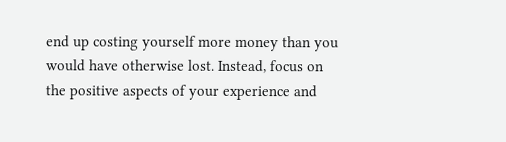end up costing yourself more money than you would have otherwise lost. Instead, focus on the positive aspects of your experience and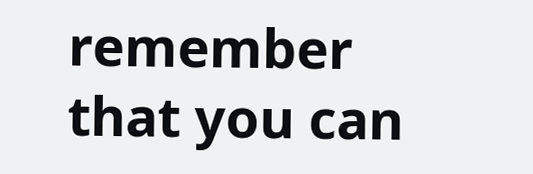remember that you can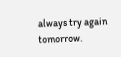always try again tomorrow.